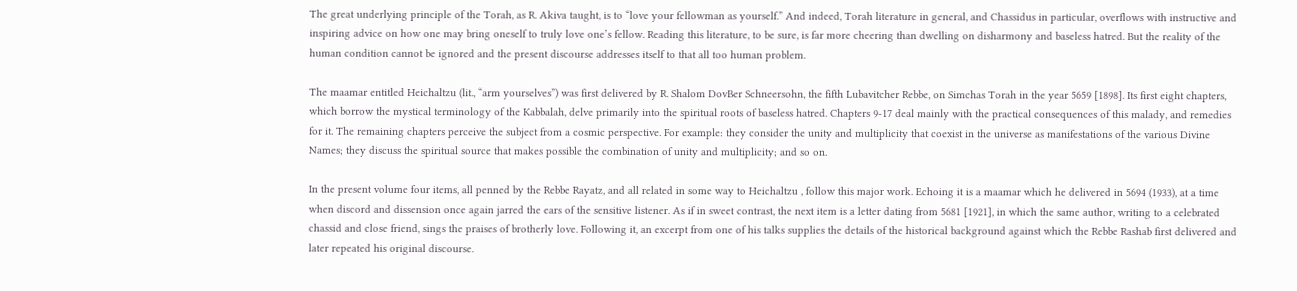The great underlying principle of the Torah, as R. Akiva taught, is to “love your fellowman as yourself.” And indeed, Torah literature in general, and Chassidus in particular, overflows with instructive and inspiring advice on how one may bring oneself to truly love one’s fellow. Reading this literature, to be sure, is far more cheering than dwelling on disharmony and baseless hatred. But the reality of the human condition cannot be ignored and the present discourse addresses itself to that all too human problem.

The maamar entitled Heichaltzu (lit., “arm yourselves”) was first delivered by R. Shalom DovBer Schneersohn, the fifth Lubavitcher Rebbe, on Simchas Torah in the year 5659 [1898]. Its first eight chapters, which borrow the mystical terminology of the Kabbalah, delve primarily into the spiritual roots of baseless hatred. Chapters 9-17 deal mainly with the practical consequences of this malady, and remedies for it. The remaining chapters perceive the subject from a cosmic perspective. For example: they consider the unity and multiplicity that coexist in the universe as manifestations of the various Divine Names; they discuss the spiritual source that makes possible the combination of unity and multiplicity; and so on.

In the present volume four items, all penned by the Rebbe Rayatz, and all related in some way to Heichaltzu , follow this major work. Echoing it is a maamar which he delivered in 5694 (1933), at a time when discord and dissension once again jarred the ears of the sensitive listener. As if in sweet contrast, the next item is a letter dating from 5681 [1921], in which the same author, writing to a celebrated chassid and close friend, sings the praises of brotherly love. Following it, an excerpt from one of his talks supplies the details of the historical background against which the Rebbe Rashab first delivered and later repeated his original discourse.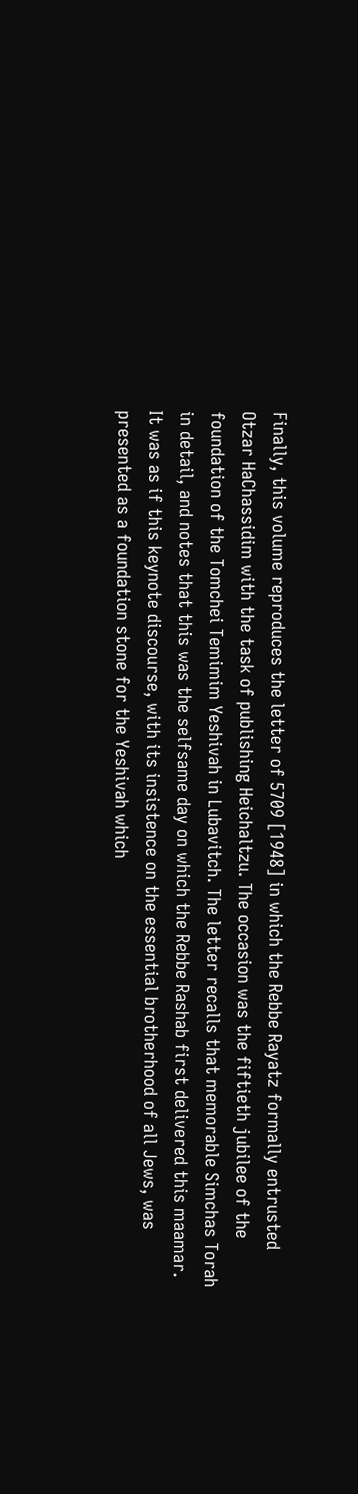Finally, this volume reproduces the letter of 5709 [1948] in which the Rebbe Rayatz formally entrusted Otzar HaChassidim with the task of publishing Heichaltzu. The occasion was the fiftieth jubilee of the foundation of the Tomchei Temimim Yeshivah in Lubavitch. The letter recalls that memorable Simchas Torah in detail, and notes that this was the selfsame day on which the Rebbe Rashab first delivered this maamar. It was as if this keynote discourse, with its insistence on the essential brotherhood of all Jews, was presented as a foundation stone for the Yeshivah which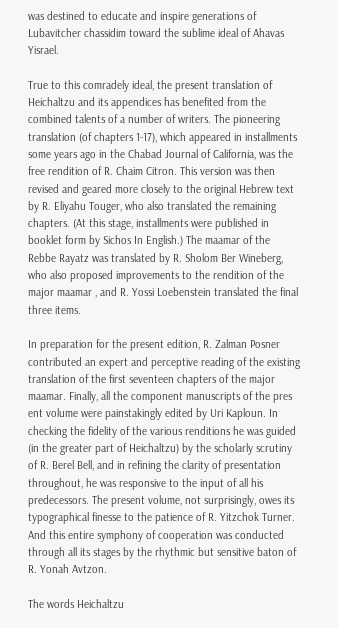was destined to educate and inspire generations of Lubavitcher chassidim toward the sublime ideal of Ahavas Yisrael.

True to this comradely ideal, the present translation of Heichaltzu and its appendices has benefited from the combined talents of a number of writers. The pioneering translation (of chapters 1-17), which appeared in installments some years ago in the Chabad Journal of California, was the free rendition of R. Chaim Citron. This version was then revised and geared more closely to the original Hebrew text by R. Eliyahu Touger, who also translated the remaining chapters. (At this stage, installments were published in booklet form by Sichos In English.) The maamar of the Rebbe Rayatz was translated by R. Sholom Ber Wineberg, who also proposed improvements to the rendition of the major maamar , and R. Yossi Loebenstein translated the final three items.

In preparation for the present edition, R. Zalman Posner contributed an expert and perceptive reading of the existing translation of the first seventeen chapters of the major maamar. Finally, all the component manuscripts of the pres ent volume were painstakingly edited by Uri Kaploun. In checking the fidelity of the various renditions he was guided (in the greater part of Heichaltzu) by the scholarly scrutiny of R. Berel Bell, and in refining the clarity of presentation throughout, he was responsive to the input of all his predecessors. The present volume, not surprisingly, owes its typographical finesse to the patience of R. Yitzchok Turner. And this entire symphony of cooperation was conducted through all its stages by the rhythmic but sensitive baton of R. Yonah Avtzon.

The words Heichaltzu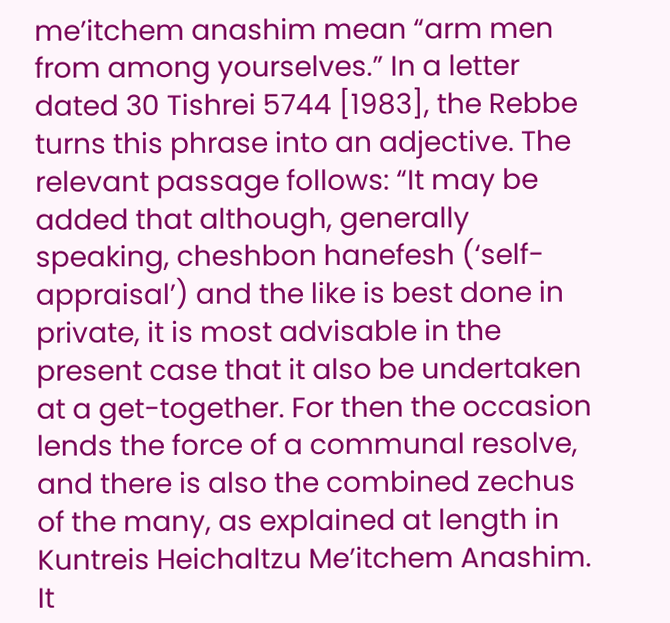me’itchem anashim mean “arm men from among yourselves.” In a letter dated 30 Tishrei 5744 [1983], the Rebbe turns this phrase into an adjective. The relevant passage follows: “It may be added that although, generally speaking, cheshbon hanefesh (‘self-appraisal’) and the like is best done in private, it is most advisable in the present case that it also be undertaken at a get-together. For then the occasion lends the force of a communal resolve, and there is also the combined zechus of the many, as explained at length in Kuntreis Heichaltzu Me’itchem Anashim. It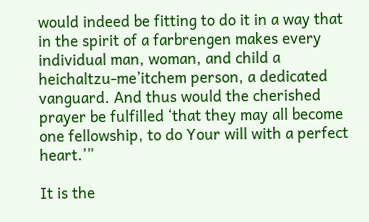would indeed be fitting to do it in a way that in the spirit of a farbrengen makes every individual man, woman, and child a heichaltzu-me’itchem person, a dedicated vanguard. And thus would the cherished prayer be fulfilled ‘that they may all become one fellowship, to do Your will with a perfect heart.’”

It is the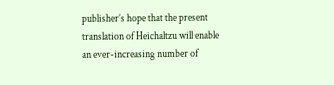publisher’s hope that the present translation of Heichaltzu will enable an ever-increasing number of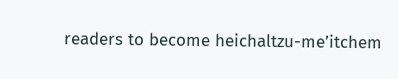readers to become heichaltzu-me’itchem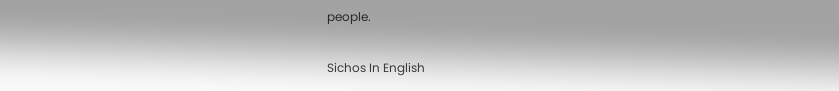people.

Sichos In English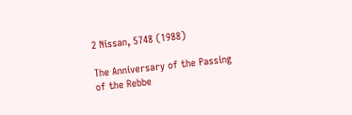2 Nissan, 5748 (1988)

The Anniversary of the Passing
of the Rebbe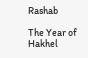Rashab

The Year of Hakhel